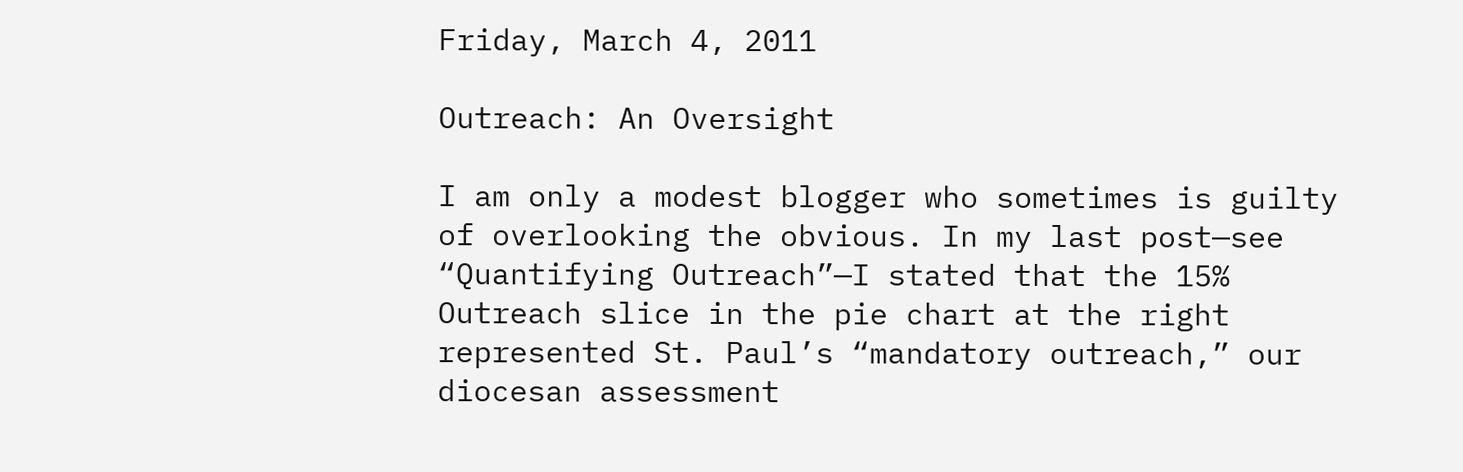Friday, March 4, 2011

Outreach: An Oversight

I am only a modest blogger who sometimes is guilty of overlooking the obvious. In my last post—see “Quantifying Outreach”—I stated that the 15% Outreach slice in the pie chart at the right represented St. Paul’s “mandatory outreach,” our diocesan assessment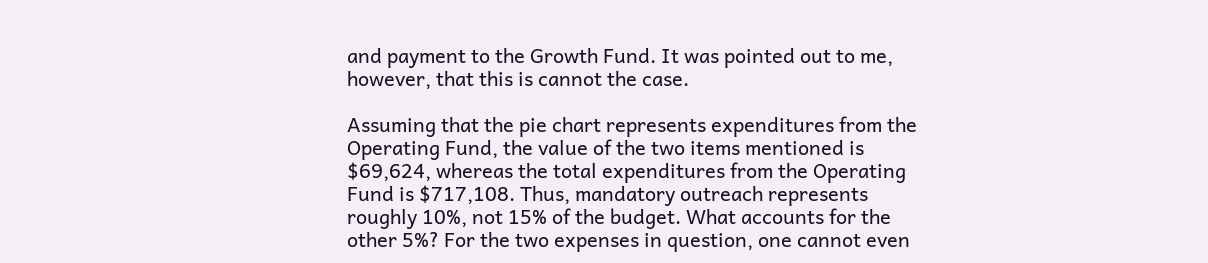and payment to the Growth Fund. It was pointed out to me, however, that this is cannot the case.

Assuming that the pie chart represents expenditures from the Operating Fund, the value of the two items mentioned is $69,624, whereas the total expenditures from the Operating Fund is $717,108. Thus, mandatory outreach represents roughly 10%, not 15% of the budget. What accounts for the other 5%? For the two expenses in question, one cannot even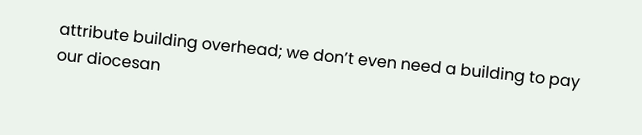attribute building overhead; we don’t even need a building to pay our diocesan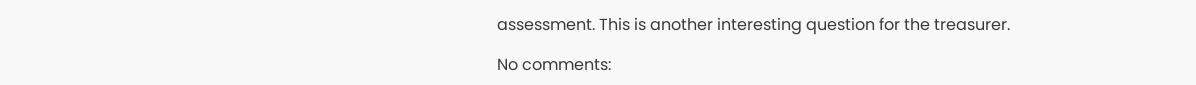assessment. This is another interesting question for the treasurer.

No comments: